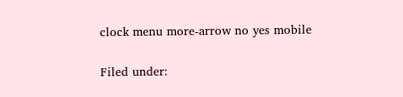clock menu more-arrow no yes mobile

Filed under: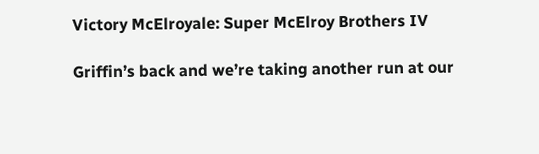Victory McElroyale: Super McElroy Brothers IV

Griffin’s back and we’re taking another run at our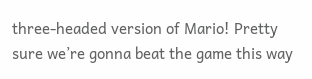three-headed version of Mario! Pretty sure we’re gonna beat the game this way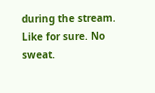during the stream. Like for sure. No sweat.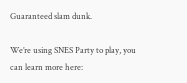Guaranteed slam dunk.

We’re using SNES Party to play, you can learn more here: